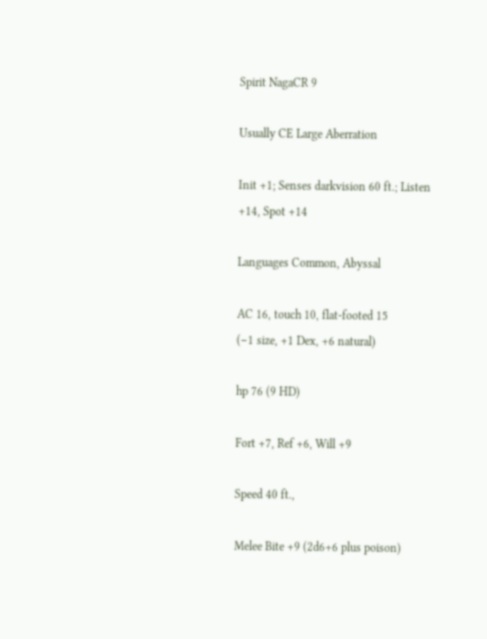Spirit NagaCR 9

Usually CE Large Aberration

Init +1; Senses darkvision 60 ft.; Listen +14, Spot +14

Languages Common, Abyssal

AC 16, touch 10, flat-footed 15
(−1 size, +1 Dex, +6 natural)

hp 76 (9 HD)

Fort +7, Ref +6, Will +9

Speed 40 ft.,

Melee Bite +9 (2d6+6 plus poison)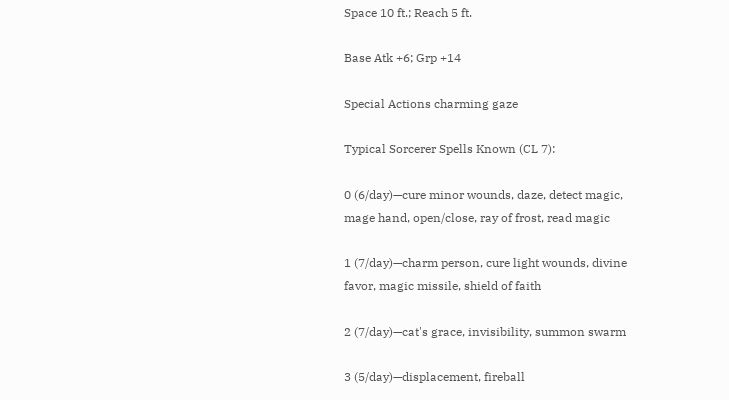Space 10 ft.; Reach 5 ft.

Base Atk +6; Grp +14

Special Actions charming gaze

Typical Sorcerer Spells Known (CL 7):

0 (6/day)—cure minor wounds, daze, detect magic, mage hand, open/close, ray of frost, read magic

1 (7/day)—charm person, cure light wounds, divine favor, magic missile, shield of faith

2 (7/day)—cat's grace, invisibility, summon swarm

3 (5/day)—displacement, fireball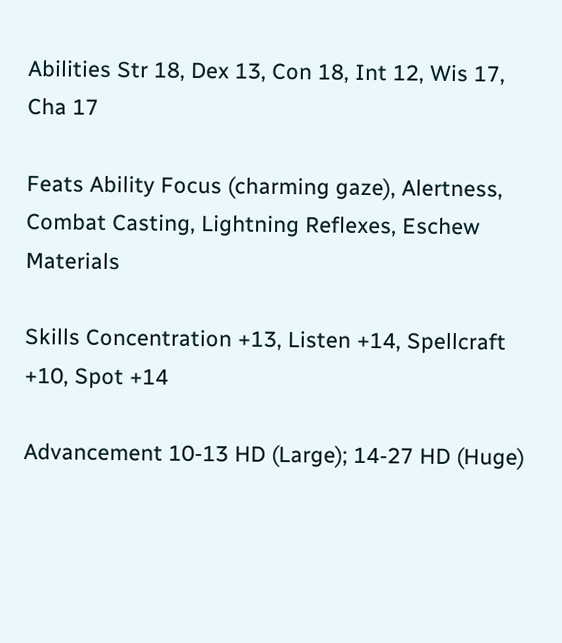Abilities Str 18, Dex 13, Con 18, Int 12, Wis 17, Cha 17

Feats Ability Focus (charming gaze), Alertness, Combat Casting, Lightning Reflexes, Eschew Materials

Skills Concentration +13, Listen +14, Spellcraft +10, Spot +14

Advancement 10-13 HD (Large); 14-27 HD (Huge)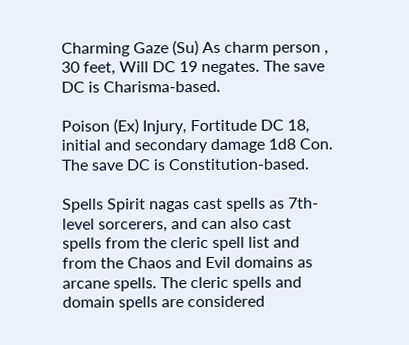Charming Gaze (Su) As charm person , 30 feet, Will DC 19 negates. The save DC is Charisma-based.

Poison (Ex) Injury, Fortitude DC 18, initial and secondary damage 1d8 Con. The save DC is Constitution-based.

Spells Spirit nagas cast spells as 7th-level sorcerers, and can also cast spells from the cleric spell list and from the Chaos and Evil domains as arcane spells. The cleric spells and domain spells are considered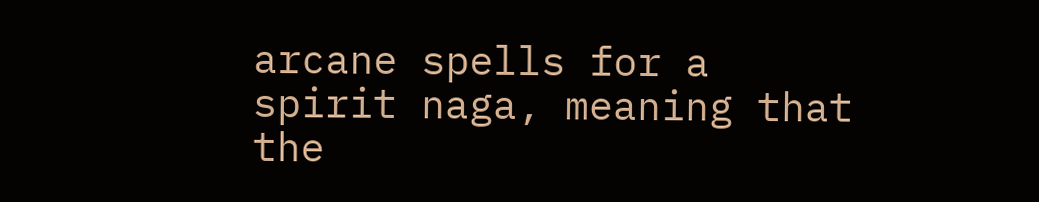arcane spells for a spirit naga, meaning that the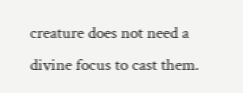creature does not need a divine focus to cast them.